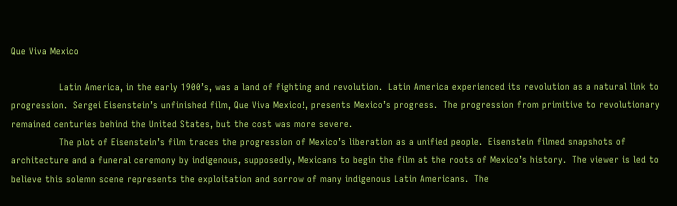Que Viva Mexico

                Latin America, in the early 1900’s, was a land of fighting and revolution.  Latin America experienced its revolution as a natural link to progression.  Sergei Eisenstein’s unfinished film, Que Viva Mexico!, presents Mexico’s progress.  The progression from primitive to revolutionary remained centuries behind the United States, but the cost was more severe.
                The plot of Eisenstein’s film traces the progression of Mexico’s liberation as a unified people.  Eisenstein filmed snapshots of architecture and a funeral ceremony by indigenous, supposedly, Mexicans to begin the film at the roots of Mexico’s history.  The viewer is led to believe this solemn scene represents the exploitation and sorrow of many indigenous Latin Americans.  The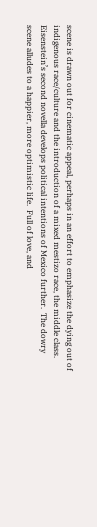scene is drawn out for cinematic appeal, perhaps in an effort to emphasize the dying out of indigenous race/culture and the introduction of a mixed mestizo race, the middle class.
Eisenstein’s second novella develops political intentions of Mexico further.  The dowry scene alludes to a happier, more optimistic life.  Full of love, and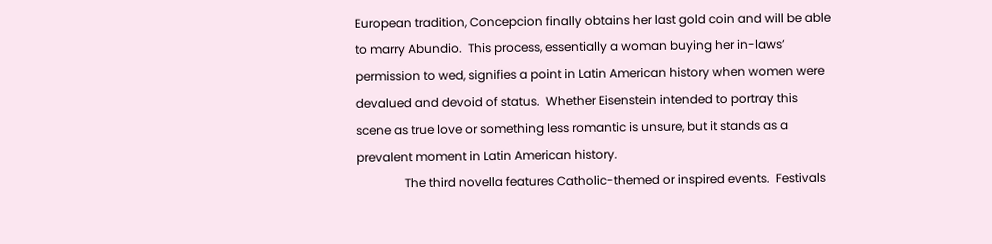European tradition, Concepcion finally obtains her last gold coin and will be able to marry Abundio.  This process, essentially a woman buying her in-laws’ permission to wed, signifies a point in Latin American history when women were devalued and devoid of status.  Whether Eisenstein intended to portray this scene as true love or something less romantic is unsure, but it stands as a prevalent moment in Latin American history.
                The third novella features Catholic-themed or inspired events.  Festivals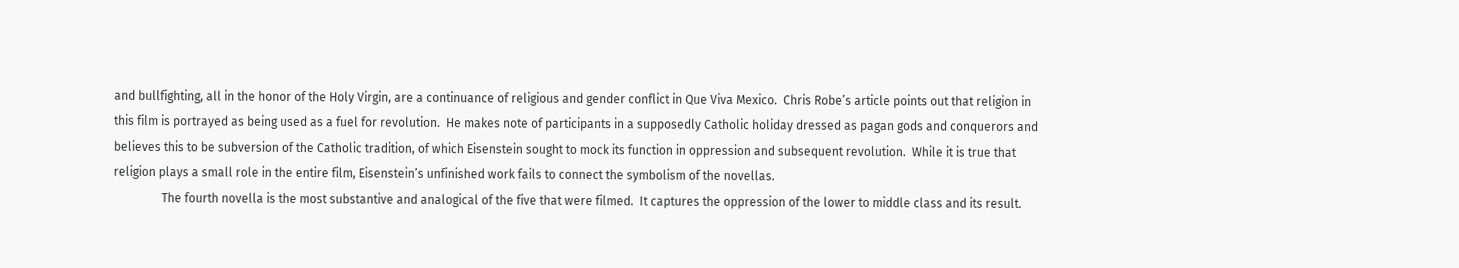and bullfighting, all in the honor of the Holy Virgin, are a continuance of religious and gender conflict in Que Viva Mexico.  Chris Robe’s article points out that religion in this film is portrayed as being used as a fuel for revolution.  He makes note of participants in a supposedly Catholic holiday dressed as pagan gods and conquerors and believes this to be subversion of the Catholic tradition, of which Eisenstein sought to mock its function in oppression and subsequent revolution.  While it is true that religion plays a small role in the entire film, Eisenstein’s unfinished work fails to connect the symbolism of the novellas.
                The fourth novella is the most substantive and analogical of the five that were filmed.  It captures the oppression of the lower to middle class and its result.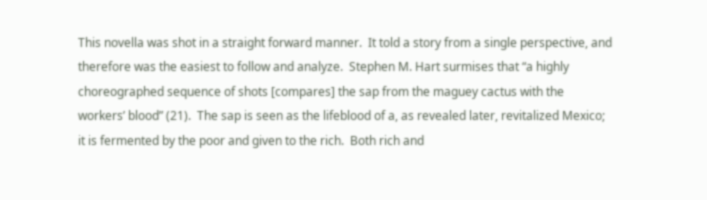This novella was shot in a straight forward manner.  It told a story from a single perspective, and therefore was the easiest to follow and analyze.  Stephen M. Hart surmises that “a highly choreographed sequence of shots [compares] the sap from the maguey cactus with the workers’ blood” (21).  The sap is seen as the lifeblood of a, as revealed later, revitalized Mexico; it is fermented by the poor and given to the rich.  Both rich and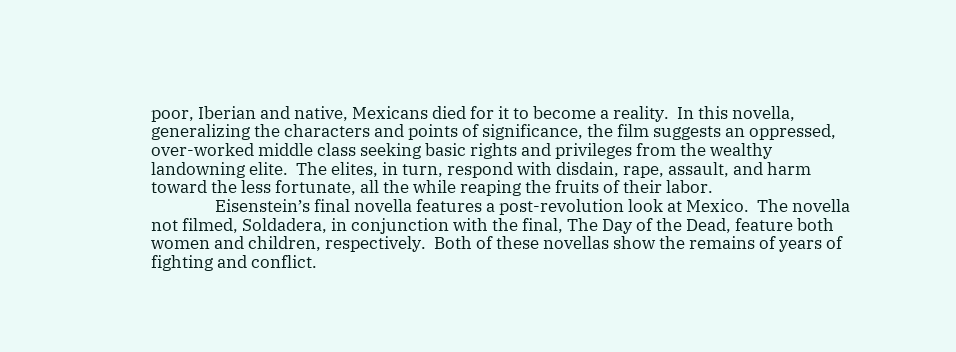poor, Iberian and native, Mexicans died for it to become a reality.  In this novella, generalizing the characters and points of significance, the film suggests an oppressed, over-worked middle class seeking basic rights and privileges from the wealthy landowning elite.  The elites, in turn, respond with disdain, rape, assault, and harm toward the less fortunate, all the while reaping the fruits of their labor.
                Eisenstein’s final novella features a post-revolution look at Mexico.  The novella not filmed, Soldadera, in conjunction with the final, The Day of the Dead, feature both women and children, respectively.  Both of these novellas show the remains of years of fighting and conflict.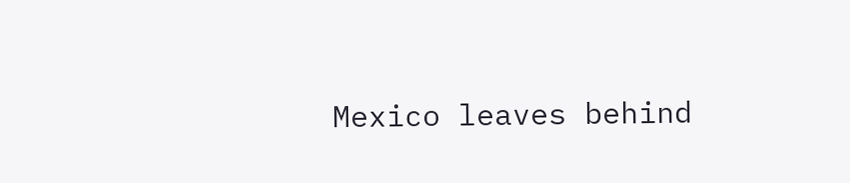Mexico leaves behind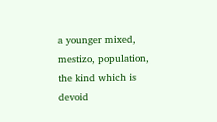a younger mixed, mestizo, population, the kind which is devoid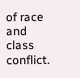of race and class conflict.